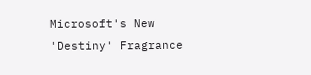Microsoft's New 'Destiny' Fragrance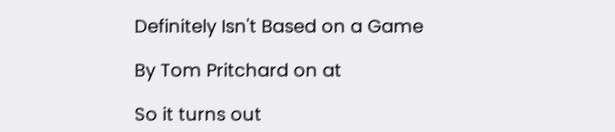Definitely Isn't Based on a Game

By Tom Pritchard on at

So it turns out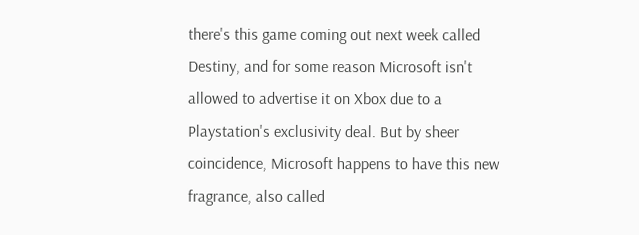there's this game coming out next week called Destiny, and for some reason Microsoft isn't allowed to advertise it on Xbox due to a Playstation's exclusivity deal. But by sheer coincidence, Microsoft happens to have this new fragrance, also called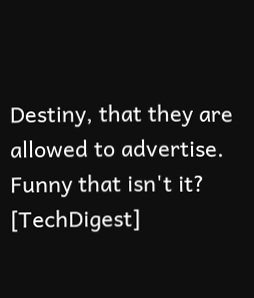Destiny, that they are allowed to advertise. Funny that isn't it? [TechDigest]